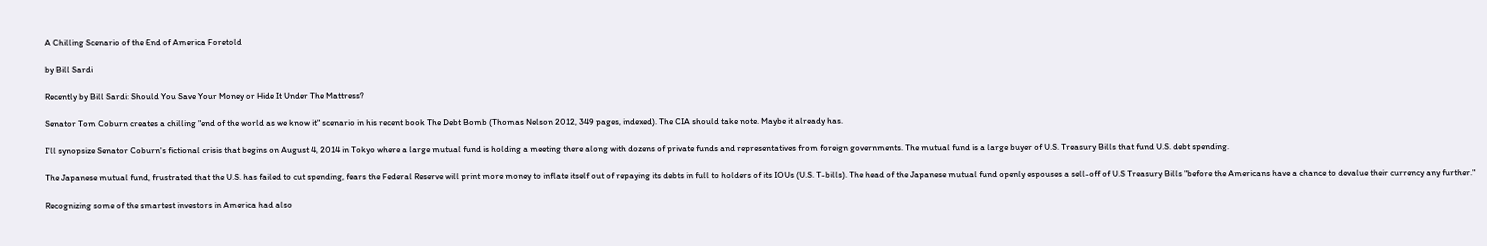A Chilling Scenario of the End of America Foretold

by Bill Sardi

Recently by Bill Sardi: Should You Save Your Money or Hide It Under The Mattress?

Senator Tom Coburn creates a chilling "end of the world as we know it" scenario in his recent book The Debt Bomb (Thomas Nelson 2012, 349 pages, indexed). The CIA should take note. Maybe it already has.

I'll synopsize Senator Coburn's fictional crisis that begins on August 4, 2014 in Tokyo where a large mutual fund is holding a meeting there along with dozens of private funds and representatives from foreign governments. The mutual fund is a large buyer of U.S. Treasury Bills that fund U.S. debt spending.

The Japanese mutual fund, frustrated that the U.S. has failed to cut spending, fears the Federal Reserve will print more money to inflate itself out of repaying its debts in full to holders of its IOUs (U.S. T-bills). The head of the Japanese mutual fund openly espouses a sell-off of U.S Treasury Bills "before the Americans have a chance to devalue their currency any further."

Recognizing some of the smartest investors in America had also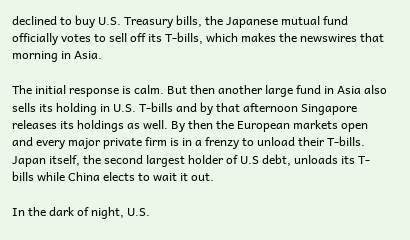declined to buy U.S. Treasury bills, the Japanese mutual fund officially votes to sell off its T-bills, which makes the newswires that morning in Asia.

The initial response is calm. But then another large fund in Asia also sells its holding in U.S. T-bills and by that afternoon Singapore releases its holdings as well. By then the European markets open and every major private firm is in a frenzy to unload their T-bills. Japan itself, the second largest holder of U.S debt, unloads its T-bills while China elects to wait it out.

In the dark of night, U.S.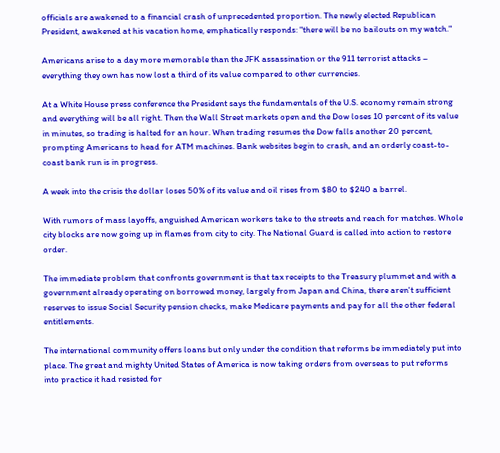officials are awakened to a financial crash of unprecedented proportion. The newly elected Republican President, awakened at his vacation home, emphatically responds: "there will be no bailouts on my watch."

Americans arise to a day more memorable than the JFK assassination or the 911 terrorist attacks – everything they own has now lost a third of its value compared to other currencies.

At a White House press conference the President says the fundamentals of the U.S. economy remain strong and everything will be all right. Then the Wall Street markets open and the Dow loses 10 percent of its value in minutes, so trading is halted for an hour. When trading resumes the Dow falls another 20 percent, prompting Americans to head for ATM machines. Bank websites begin to crash, and an orderly coast-to-coast bank run is in progress.

A week into the crisis the dollar loses 50% of its value and oil rises from $80 to $240 a barrel.

With rumors of mass layoffs, anguished American workers take to the streets and reach for matches. Whole city blocks are now going up in flames from city to city. The National Guard is called into action to restore order.

The immediate problem that confronts government is that tax receipts to the Treasury plummet and with a government already operating on borrowed money, largely from Japan and China, there aren't sufficient reserves to issue Social Security pension checks, make Medicare payments and pay for all the other federal entitlements.

The international community offers loans but only under the condition that reforms be immediately put into place. The great and mighty United States of America is now taking orders from overseas to put reforms into practice it had resisted for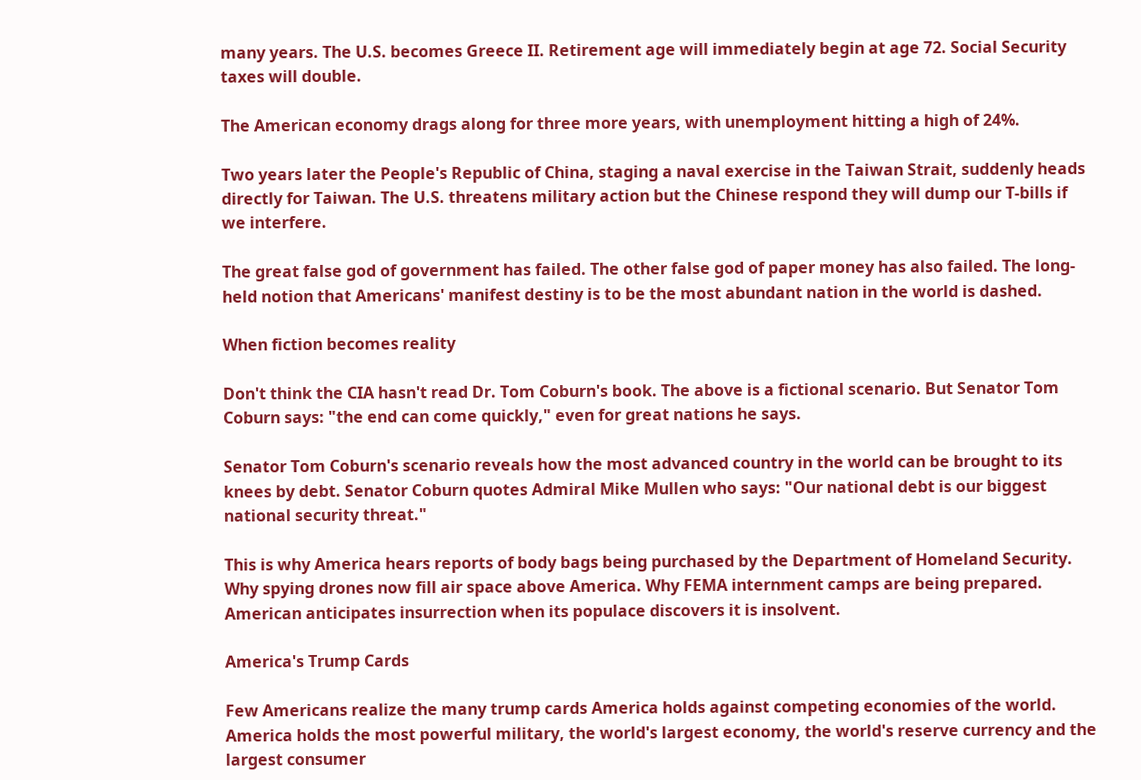many years. The U.S. becomes Greece II. Retirement age will immediately begin at age 72. Social Security taxes will double.

The American economy drags along for three more years, with unemployment hitting a high of 24%.

Two years later the People's Republic of China, staging a naval exercise in the Taiwan Strait, suddenly heads directly for Taiwan. The U.S. threatens military action but the Chinese respond they will dump our T-bills if we interfere.

The great false god of government has failed. The other false god of paper money has also failed. The long-held notion that Americans' manifest destiny is to be the most abundant nation in the world is dashed.

When fiction becomes reality

Don't think the CIA hasn't read Dr. Tom Coburn's book. The above is a fictional scenario. But Senator Tom Coburn says: "the end can come quickly," even for great nations he says.

Senator Tom Coburn's scenario reveals how the most advanced country in the world can be brought to its knees by debt. Senator Coburn quotes Admiral Mike Mullen who says: "Our national debt is our biggest national security threat."

This is why America hears reports of body bags being purchased by the Department of Homeland Security. Why spying drones now fill air space above America. Why FEMA internment camps are being prepared. American anticipates insurrection when its populace discovers it is insolvent.

America's Trump Cards

Few Americans realize the many trump cards America holds against competing economies of the world. America holds the most powerful military, the world's largest economy, the world's reserve currency and the largest consumer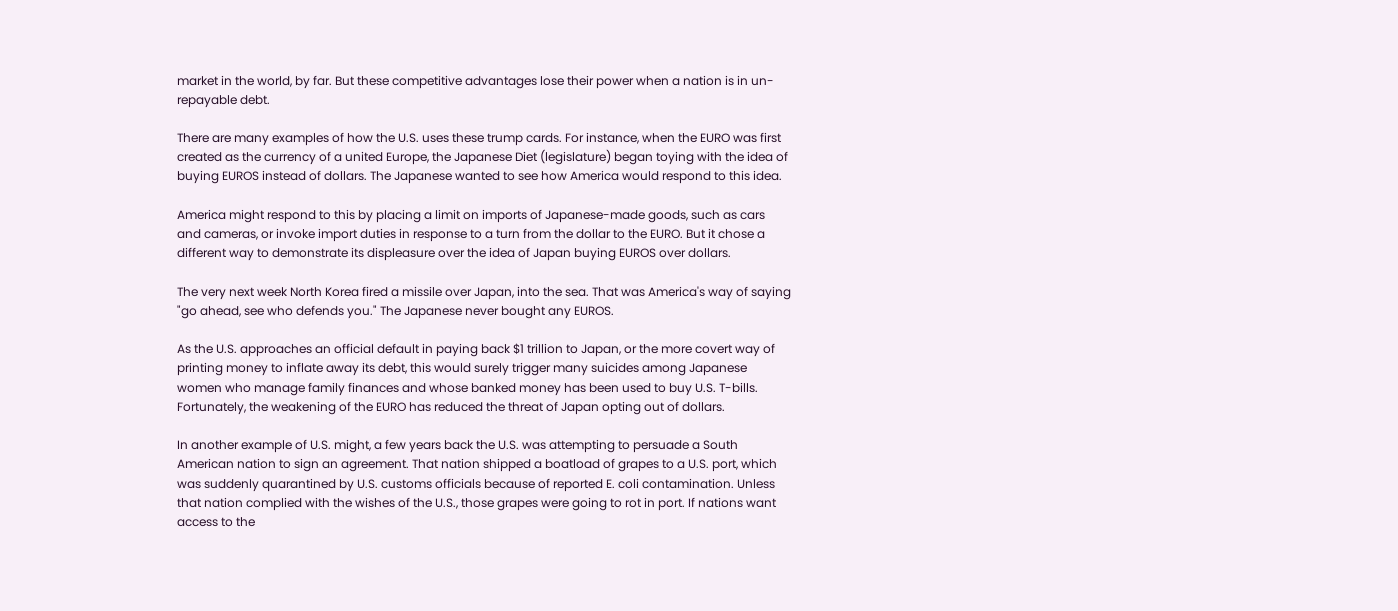market in the world, by far. But these competitive advantages lose their power when a nation is in un-repayable debt.

There are many examples of how the U.S. uses these trump cards. For instance, when the EURO was first created as the currency of a united Europe, the Japanese Diet (legislature) began toying with the idea of buying EUROS instead of dollars. The Japanese wanted to see how America would respond to this idea.

America might respond to this by placing a limit on imports of Japanese-made goods, such as cars and cameras, or invoke import duties in response to a turn from the dollar to the EURO. But it chose a different way to demonstrate its displeasure over the idea of Japan buying EUROS over dollars.

The very next week North Korea fired a missile over Japan, into the sea. That was America's way of saying "go ahead, see who defends you." The Japanese never bought any EUROS.

As the U.S. approaches an official default in paying back $1 trillion to Japan, or the more covert way of printing money to inflate away its debt, this would surely trigger many suicides among Japanese women who manage family finances and whose banked money has been used to buy U.S. T-bills. Fortunately, the weakening of the EURO has reduced the threat of Japan opting out of dollars.

In another example of U.S. might, a few years back the U.S. was attempting to persuade a South American nation to sign an agreement. That nation shipped a boatload of grapes to a U.S. port, which was suddenly quarantined by U.S. customs officials because of reported E. coli contamination. Unless that nation complied with the wishes of the U.S., those grapes were going to rot in port. If nations want access to the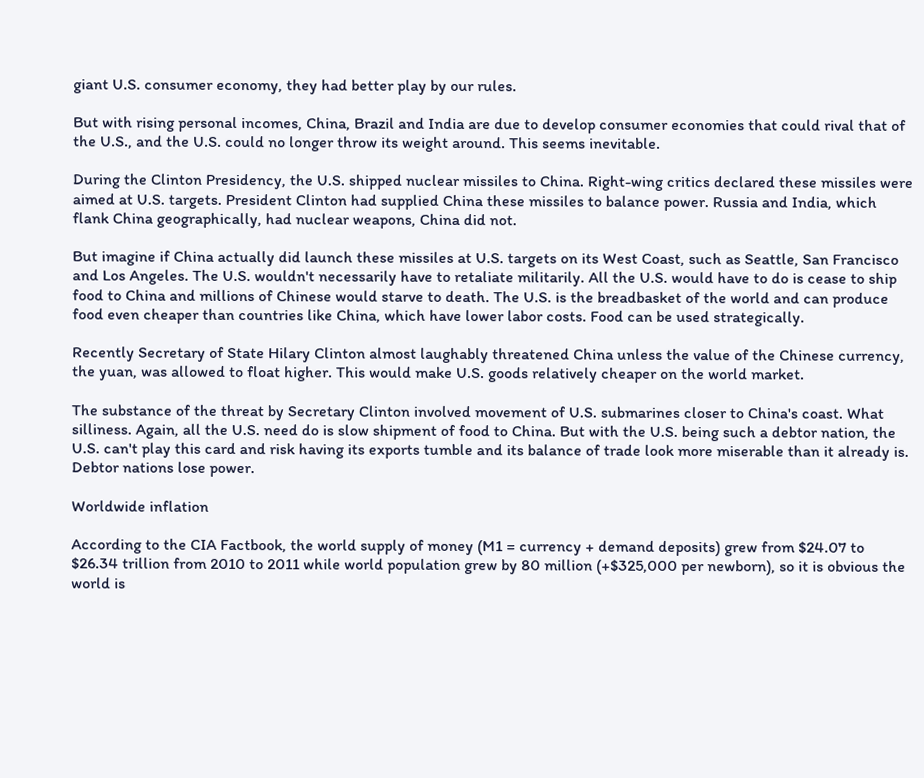giant U.S. consumer economy, they had better play by our rules.

But with rising personal incomes, China, Brazil and India are due to develop consumer economies that could rival that of the U.S., and the U.S. could no longer throw its weight around. This seems inevitable.

During the Clinton Presidency, the U.S. shipped nuclear missiles to China. Right-wing critics declared these missiles were aimed at U.S. targets. President Clinton had supplied China these missiles to balance power. Russia and India, which flank China geographically, had nuclear weapons, China did not.

But imagine if China actually did launch these missiles at U.S. targets on its West Coast, such as Seattle, San Francisco and Los Angeles. The U.S. wouldn't necessarily have to retaliate militarily. All the U.S. would have to do is cease to ship food to China and millions of Chinese would starve to death. The U.S. is the breadbasket of the world and can produce food even cheaper than countries like China, which have lower labor costs. Food can be used strategically.

Recently Secretary of State Hilary Clinton almost laughably threatened China unless the value of the Chinese currency, the yuan, was allowed to float higher. This would make U.S. goods relatively cheaper on the world market.

The substance of the threat by Secretary Clinton involved movement of U.S. submarines closer to China's coast. What silliness. Again, all the U.S. need do is slow shipment of food to China. But with the U.S. being such a debtor nation, the U.S. can't play this card and risk having its exports tumble and its balance of trade look more miserable than it already is. Debtor nations lose power.

Worldwide inflation

According to the CIA Factbook, the world supply of money (M1 = currency + demand deposits) grew from $24.07 to $26.34 trillion from 2010 to 2011 while world population grew by 80 million (+$325,000 per newborn), so it is obvious the world is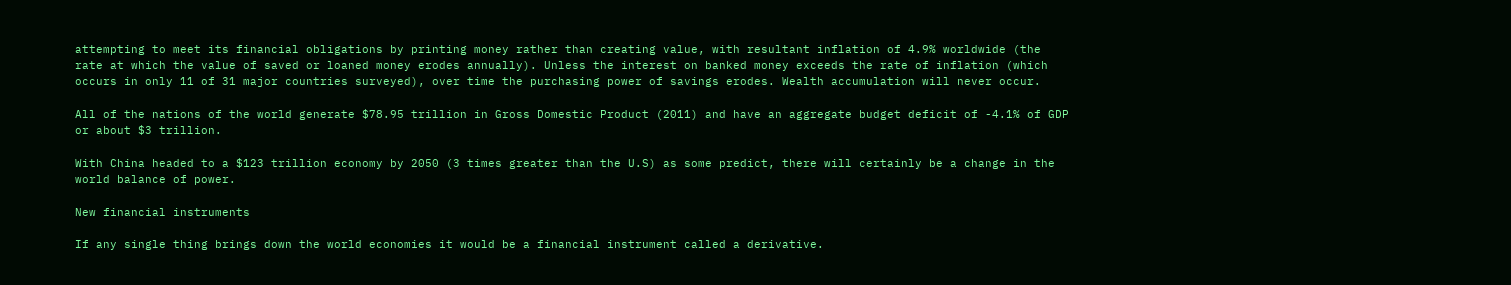attempting to meet its financial obligations by printing money rather than creating value, with resultant inflation of 4.9% worldwide (the rate at which the value of saved or loaned money erodes annually). Unless the interest on banked money exceeds the rate of inflation (which occurs in only 11 of 31 major countries surveyed), over time the purchasing power of savings erodes. Wealth accumulation will never occur.

All of the nations of the world generate $78.95 trillion in Gross Domestic Product (2011) and have an aggregate budget deficit of -4.1% of GDP or about $3 trillion.

With China headed to a $123 trillion economy by 2050 (3 times greater than the U.S) as some predict, there will certainly be a change in the world balance of power.

New financial instruments

If any single thing brings down the world economies it would be a financial instrument called a derivative.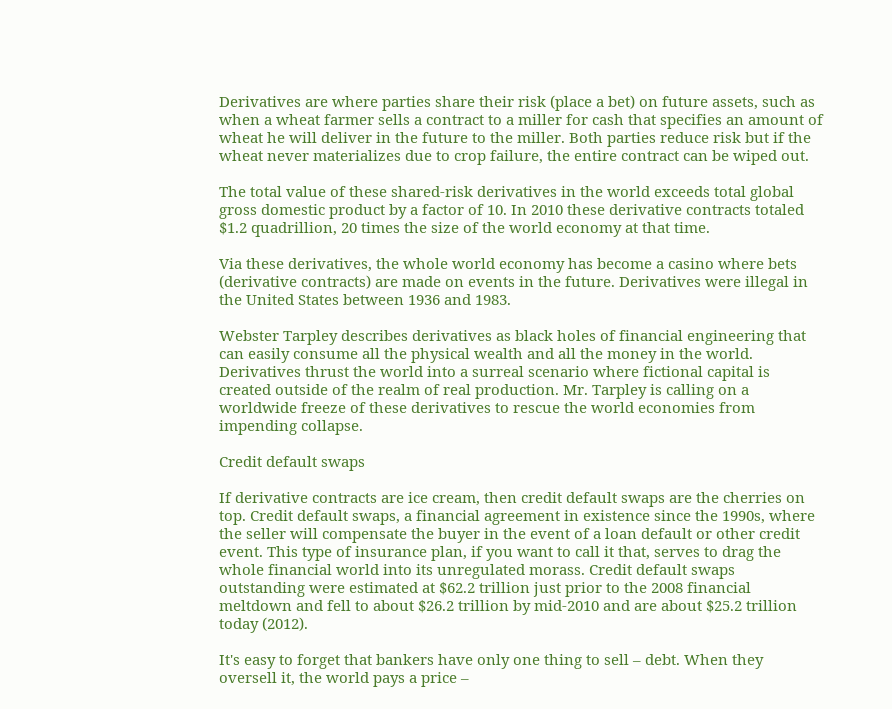Derivatives are where parties share their risk (place a bet) on future assets, such as when a wheat farmer sells a contract to a miller for cash that specifies an amount of wheat he will deliver in the future to the miller. Both parties reduce risk but if the wheat never materializes due to crop failure, the entire contract can be wiped out.

The total value of these shared-risk derivatives in the world exceeds total global gross domestic product by a factor of 10. In 2010 these derivative contracts totaled $1.2 quadrillion, 20 times the size of the world economy at that time.

Via these derivatives, the whole world economy has become a casino where bets (derivative contracts) are made on events in the future. Derivatives were illegal in the United States between 1936 and 1983.

Webster Tarpley describes derivatives as black holes of financial engineering that can easily consume all the physical wealth and all the money in the world. Derivatives thrust the world into a surreal scenario where fictional capital is created outside of the realm of real production. Mr. Tarpley is calling on a worldwide freeze of these derivatives to rescue the world economies from impending collapse.

Credit default swaps

If derivative contracts are ice cream, then credit default swaps are the cherries on top. Credit default swaps, a financial agreement in existence since the 1990s, where the seller will compensate the buyer in the event of a loan default or other credit event. This type of insurance plan, if you want to call it that, serves to drag the whole financial world into its unregulated morass. Credit default swaps outstanding were estimated at $62.2 trillion just prior to the 2008 financial meltdown and fell to about $26.2 trillion by mid-2010 and are about $25.2 trillion today (2012).

It's easy to forget that bankers have only one thing to sell – debt. When they oversell it, the world pays a price –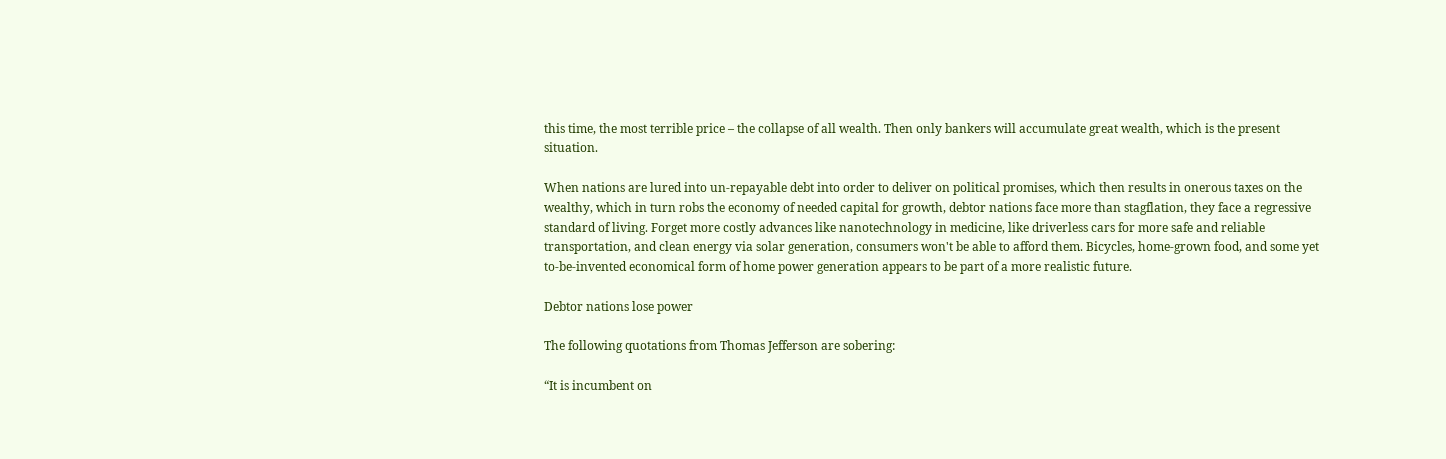this time, the most terrible price – the collapse of all wealth. Then only bankers will accumulate great wealth, which is the present situation.

When nations are lured into un-repayable debt into order to deliver on political promises, which then results in onerous taxes on the wealthy, which in turn robs the economy of needed capital for growth, debtor nations face more than stagflation, they face a regressive standard of living. Forget more costly advances like nanotechnology in medicine, like driverless cars for more safe and reliable transportation, and clean energy via solar generation, consumers won't be able to afford them. Bicycles, home-grown food, and some yet to-be-invented economical form of home power generation appears to be part of a more realistic future.

Debtor nations lose power

The following quotations from Thomas Jefferson are sobering:

“It is incumbent on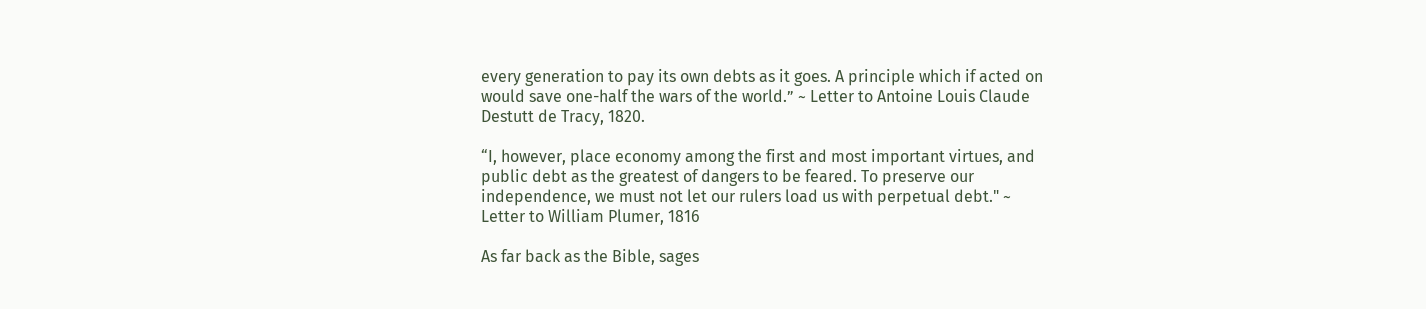every generation to pay its own debts as it goes. A principle which if acted on would save one-half the wars of the world.” ~ Letter to Antoine Louis Claude Destutt de Tracy, 1820.

“I, however, place economy among the first and most important virtues, and public debt as the greatest of dangers to be feared. To preserve our independence, we must not let our rulers load us with perpetual debt." ~ Letter to William Plumer, 1816

As far back as the Bible, sages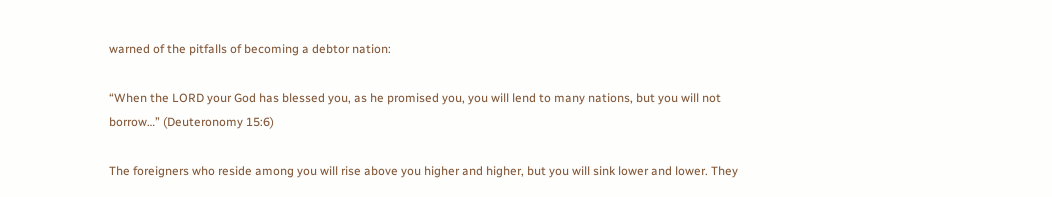warned of the pitfalls of becoming a debtor nation:

“When the LORD your God has blessed you, as he promised you, you will lend to many nations, but you will not borrow…” (Deuteronomy 15:6)

The foreigners who reside among you will rise above you higher and higher, but you will sink lower and lower. They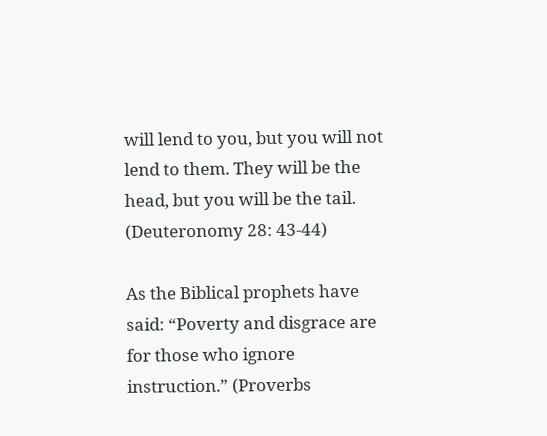will lend to you, but you will not lend to them. They will be the head, but you will be the tail. (Deuteronomy 28: 43-44)

As the Biblical prophets have said: “Poverty and disgrace are for those who ignore instruction.” (Proverbs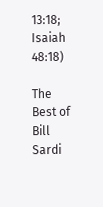13:18; Isaiah 48:18)

The Best of Bill Sardi